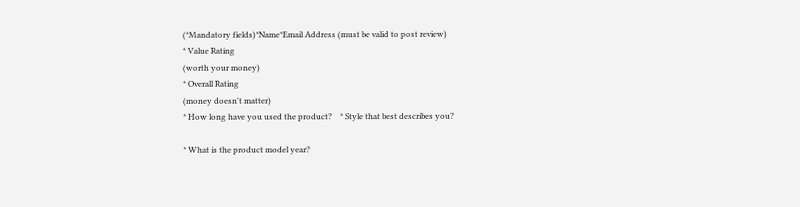(*Mandatory fields)*Name*Email Address (must be valid to post review)
* Value Rating
(worth your money)
* Overall Rating
(money doesn't matter)
* How long have you used the product?    * Style that best describes you?

* What is the product model year?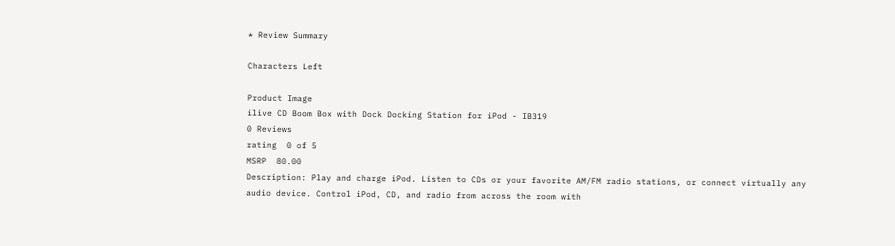* Review Summary

Characters Left

Product Image
ilive CD Boom Box with Dock Docking Station for iPod - IB319
0 Reviews
rating  0 of 5
MSRP  80.00
Description: Play and charge iPod. Listen to CDs or your favorite AM/FM radio stations, or connect virtually any audio device. Control iPod, CD, and radio from across the room with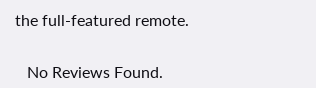the full-featured remote.


   No Reviews Found.